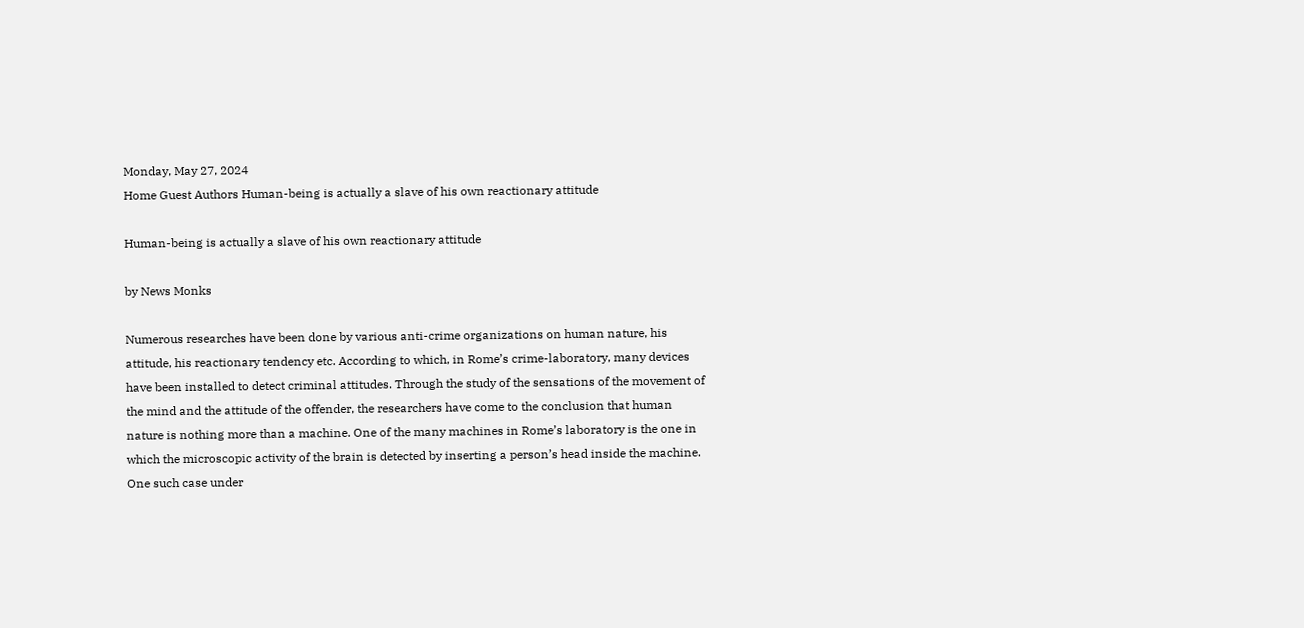Monday, May 27, 2024
Home Guest Authors Human-being is actually a slave of his own reactionary attitude

Human-being is actually a slave of his own reactionary attitude

by News Monks

Numerous researches have been done by various anti-crime organizations on human nature, his attitude, his reactionary tendency etc. According to which, in Rome’s crime-laboratory, many devices have been installed to detect criminal attitudes. Through the study of the sensations of the movement of the mind and the attitude of the offender, the researchers have come to the conclusion that human nature is nothing more than a machine. One of the many machines in Rome’s laboratory is the one in which the microscopic activity of the brain is detected by inserting a person’s head inside the machine. One such case under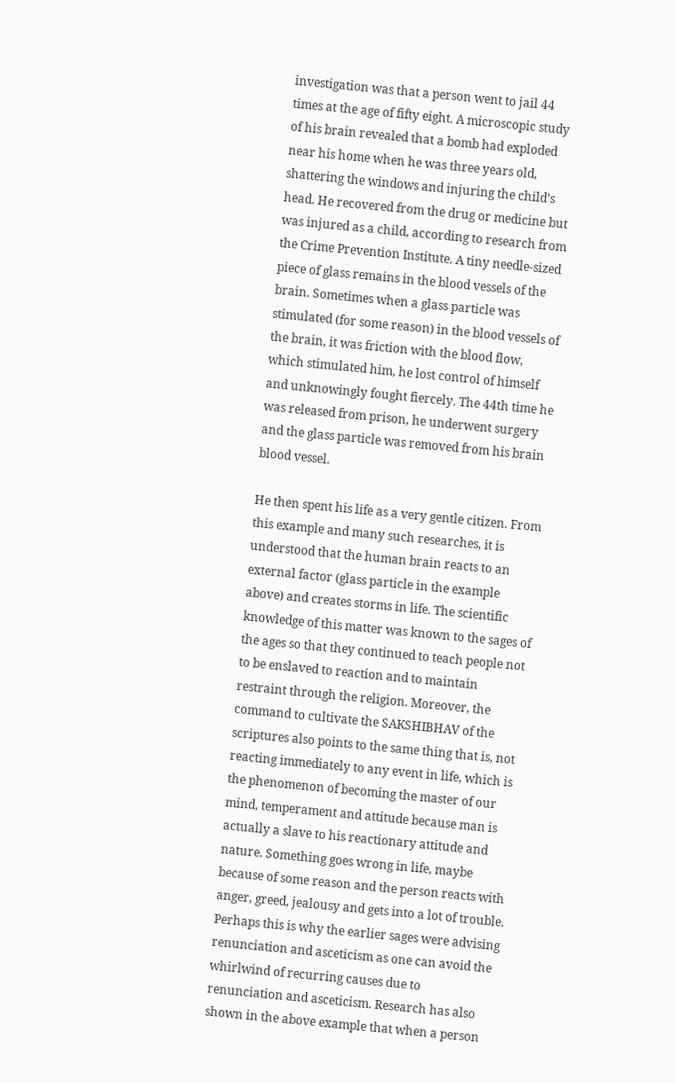investigation was that a person went to jail 44 times at the age of fifty eight. A microscopic study of his brain revealed that a bomb had exploded near his home when he was three years old, shattering the windows and injuring the child’s head. He recovered from the drug or medicine but was injured as a child, according to research from the Crime Prevention Institute. A tiny needle-sized piece of glass remains in the blood vessels of the brain. Sometimes when a glass particle was stimulated (for some reason) in the blood vessels of the brain, it was friction with the blood flow, which stimulated him, he lost control of himself and unknowingly fought fiercely. The 44th time he was released from prison, he underwent surgery and the glass particle was removed from his brain blood vessel.

He then spent his life as a very gentle citizen. From this example and many such researches, it is understood that the human brain reacts to an external factor (glass particle in the example above) and creates storms in life. The scientific knowledge of this matter was known to the sages of the ages so that they continued to teach people not to be enslaved to reaction and to maintain restraint through the religion. Moreover, the command to cultivate the SAKSHIBHAV of the scriptures also points to the same thing that is, not reacting immediately to any event in life, which is the phenomenon of becoming the master of our mind, temperament and attitude because man is actually a slave to his reactionary attitude and nature. Something goes wrong in life, maybe because of some reason and the person reacts with anger, greed, jealousy and gets into a lot of trouble. Perhaps this is why the earlier sages were advising renunciation and asceticism as one can avoid the whirlwind of recurring causes due to renunciation and asceticism. Research has also shown in the above example that when a person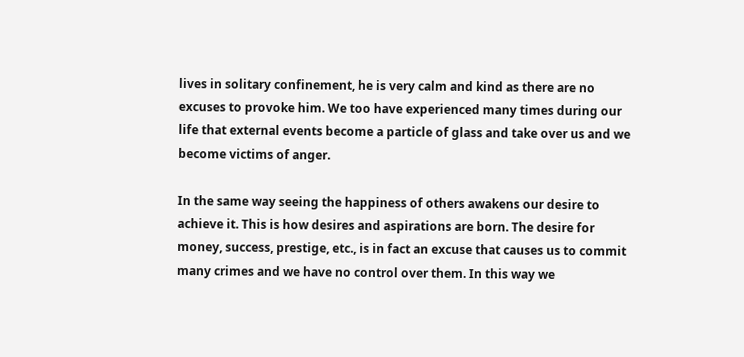lives in solitary confinement, he is very calm and kind as there are no excuses to provoke him. We too have experienced many times during our life that external events become a particle of glass and take over us and we become victims of anger.

In the same way seeing the happiness of others awakens our desire to achieve it. This is how desires and aspirations are born. The desire for money, success, prestige, etc., is in fact an excuse that causes us to commit many crimes and we have no control over them. In this way we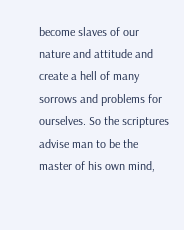become slaves of our nature and attitude and create a hell of many sorrows and problems for ourselves. So the scriptures advise man to be the master of his own mind,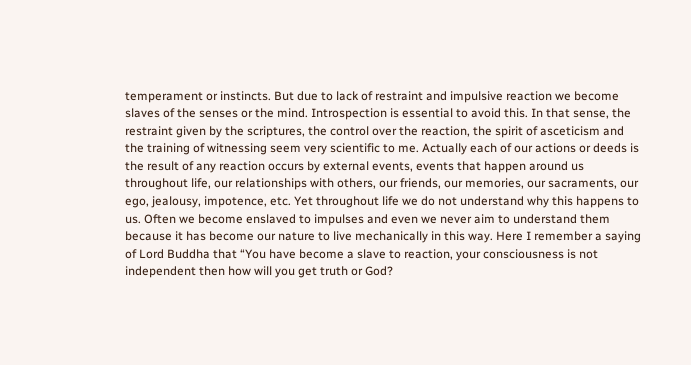temperament or instincts. But due to lack of restraint and impulsive reaction we become slaves of the senses or the mind. Introspection is essential to avoid this. In that sense, the restraint given by the scriptures, the control over the reaction, the spirit of asceticism and the training of witnessing seem very scientific to me. Actually each of our actions or deeds is the result of any reaction occurs by external events, events that happen around us throughout life, our relationships with others, our friends, our memories, our sacraments, our ego, jealousy, impotence, etc. Yet throughout life we do not understand why this happens to us. Often we become enslaved to impulses and even we never aim to understand them because it has become our nature to live mechanically in this way. Here I remember a saying of Lord Buddha that “You have become a slave to reaction, your consciousness is not independent then how will you get truth or God?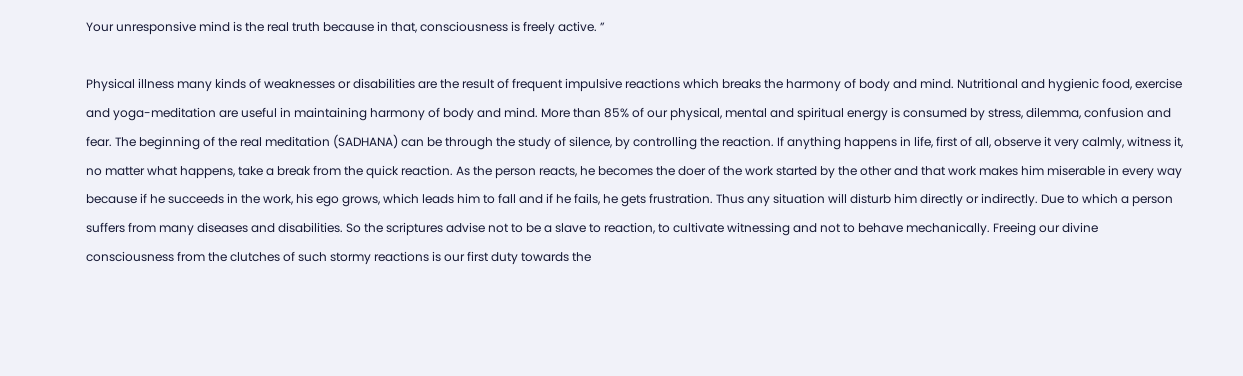Your unresponsive mind is the real truth because in that, consciousness is freely active. ”

Physical illness many kinds of weaknesses or disabilities are the result of frequent impulsive reactions which breaks the harmony of body and mind. Nutritional and hygienic food, exercise and yoga-meditation are useful in maintaining harmony of body and mind. More than 85% of our physical, mental and spiritual energy is consumed by stress, dilemma, confusion and fear. The beginning of the real meditation (SADHANA) can be through the study of silence, by controlling the reaction. If anything happens in life, first of all, observe it very calmly, witness it, no matter what happens, take a break from the quick reaction. As the person reacts, he becomes the doer of the work started by the other and that work makes him miserable in every way because if he succeeds in the work, his ego grows, which leads him to fall and if he fails, he gets frustration. Thus any situation will disturb him directly or indirectly. Due to which a person suffers from many diseases and disabilities. So the scriptures advise not to be a slave to reaction, to cultivate witnessing and not to behave mechanically. Freeing our divine consciousness from the clutches of such stormy reactions is our first duty towards the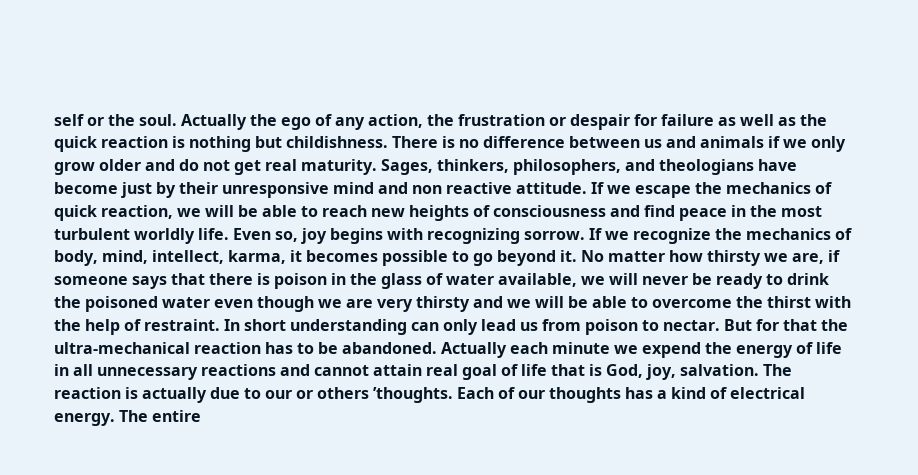self or the soul. Actually the ego of any action, the frustration or despair for failure as well as the quick reaction is nothing but childishness. There is no difference between us and animals if we only grow older and do not get real maturity. Sages, thinkers, philosophers, and theologians have become just by their unresponsive mind and non reactive attitude. If we escape the mechanics of quick reaction, we will be able to reach new heights of consciousness and find peace in the most turbulent worldly life. Even so, joy begins with recognizing sorrow. If we recognize the mechanics of body, mind, intellect, karma, it becomes possible to go beyond it. No matter how thirsty we are, if someone says that there is poison in the glass of water available, we will never be ready to drink the poisoned water even though we are very thirsty and we will be able to overcome the thirst with the help of restraint. In short understanding can only lead us from poison to nectar. But for that the ultra-mechanical reaction has to be abandoned. Actually each minute we expend the energy of life in all unnecessary reactions and cannot attain real goal of life that is God, joy, salvation. The reaction is actually due to our or others ’thoughts. Each of our thoughts has a kind of electrical energy. The entire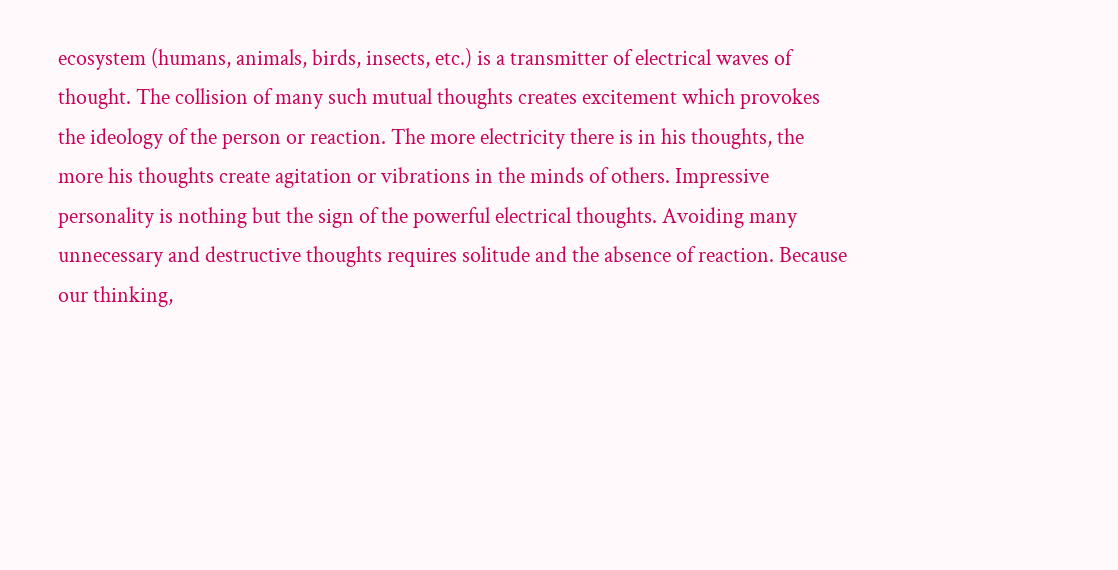ecosystem (humans, animals, birds, insects, etc.) is a transmitter of electrical waves of thought. The collision of many such mutual thoughts creates excitement which provokes the ideology of the person or reaction. The more electricity there is in his thoughts, the more his thoughts create agitation or vibrations in the minds of others. Impressive personality is nothing but the sign of the powerful electrical thoughts. Avoiding many unnecessary and destructive thoughts requires solitude and the absence of reaction. Because our thinking,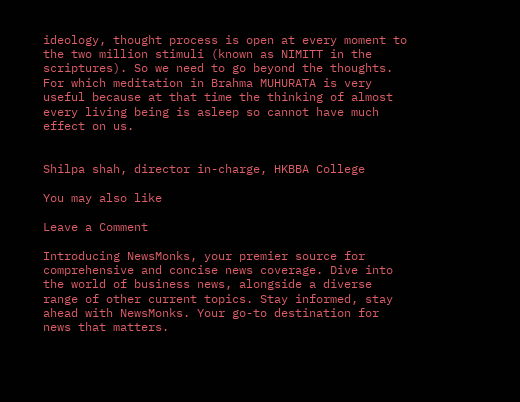ideology, thought process is open at every moment to the two million stimuli (known as NIMITT in the scriptures). So we need to go beyond the thoughts. For which meditation in Brahma MUHURATA is very useful because at that time the thinking of almost every living being is asleep so cannot have much effect on us.


Shilpa shah, director in-charge, HKBBA College

You may also like

Leave a Comment

Introducing NewsMonks, your premier source for comprehensive and concise news coverage. Dive into the world of business news, alongside a diverse range of other current topics. Stay informed, stay ahead with NewsMonks. Your go-to destination for news that matters.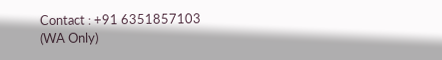Contact : +91 6351857103 (WA Only)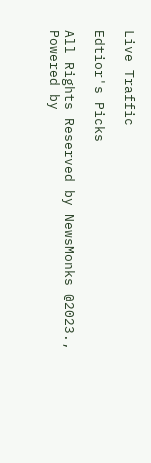Live Traffic

Edtior's Picks

All Rights Reserved by NewsMonks @2023.,
Powered by